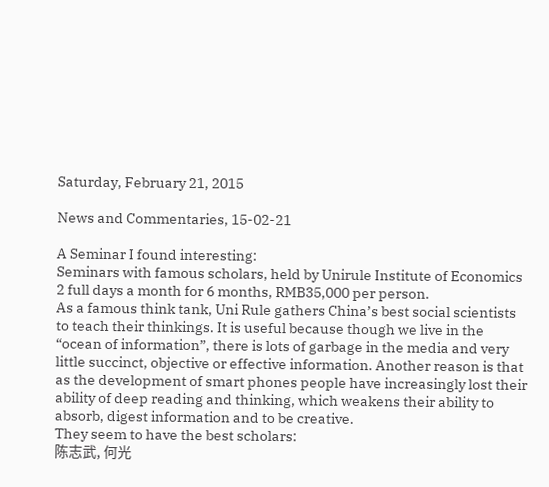Saturday, February 21, 2015

News and Commentaries, 15-02-21

A Seminar I found interesting:
Seminars with famous scholars, held by Unirule Institute of Economics
2 full days a month for 6 months, RMB35,000 per person.
As a famous think tank, Uni Rule gathers China’s best social scientists to teach their thinkings. It is useful because though we live in the “ocean of information”, there is lots of garbage in the media and very little succinct, objective or effective information. Another reason is that as the development of smart phones people have increasingly lost their ability of deep reading and thinking, which weakens their ability to absorb, digest information and to be creative.
They seem to have the best scholars:
陈志武, 何光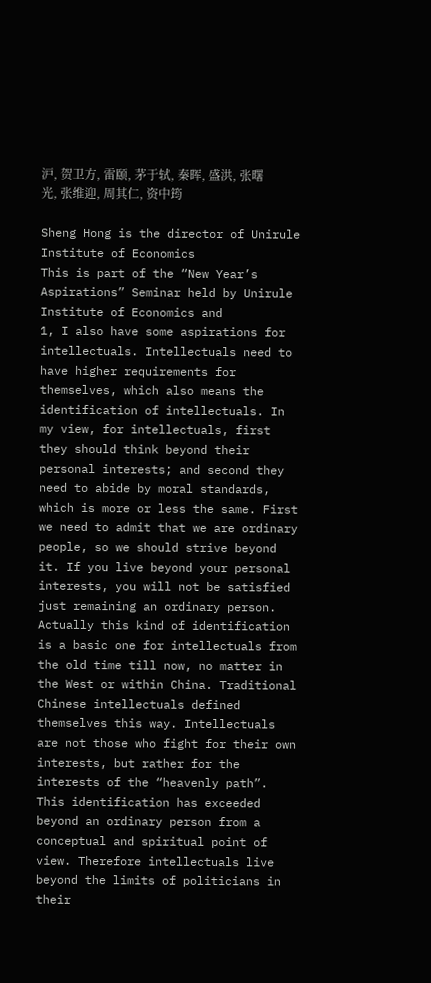沪, 贺卫方, 雷颐, 茅于轼, 秦晖, 盛洪, 张曙光, 张维迎, 周其仁, 资中筠

Sheng Hong is the director of Unirule Institute of Economics
This is part of the “New Year’s Aspirations” Seminar held by Unirule Institute of Economics and
1, I also have some aspirations for intellectuals. Intellectuals need to have higher requirements for themselves, which also means the identification of intellectuals. In my view, for intellectuals, first they should think beyond their personal interests; and second they need to abide by moral standards, which is more or less the same. First we need to admit that we are ordinary people, so we should strive beyond it. If you live beyond your personal interests, you will not be satisfied just remaining an ordinary person. Actually this kind of identification is a basic one for intellectuals from the old time till now, no matter in the West or within China. Traditional Chinese intellectuals defined themselves this way. Intellectuals are not those who fight for their own interests, but rather for the interests of the “heavenly path”. This identification has exceeded beyond an ordinary person from a conceptual and spiritual point of view. Therefore intellectuals live beyond the limits of politicians in their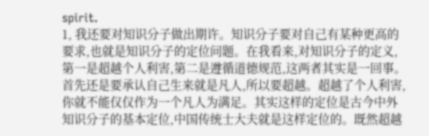spirit.
1, 我还要对知识分子做出期许。知识分子要对自己有某种更高的要求,也就是知识分子的定位问题。在我看来,对知识分子的定义,第一是超越个人利害,第二是遵循道德规范,这两者其实是一回事。首先还是要承认自己生来就是凡人,所以要超越。超越了个人利害,你就不能仅仅作为一个凡人为满足。其实这样的定位是古今中外知识分子的基本定位,中国传统士大夫就是这样定位的。既然超越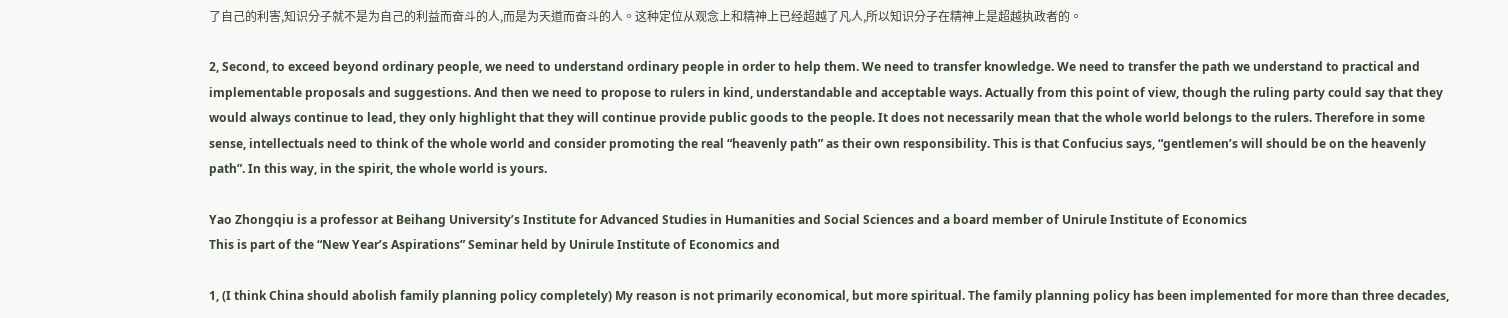了自己的利害,知识分子就不是为自己的利益而奋斗的人,而是为天道而奋斗的人。这种定位从观念上和精神上已经超越了凡人,所以知识分子在精神上是超越执政者的。

2, Second, to exceed beyond ordinary people, we need to understand ordinary people in order to help them. We need to transfer knowledge. We need to transfer the path we understand to practical and implementable proposals and suggestions. And then we need to propose to rulers in kind, understandable and acceptable ways. Actually from this point of view, though the ruling party could say that they would always continue to lead, they only highlight that they will continue provide public goods to the people. It does not necessarily mean that the whole world belongs to the rulers. Therefore in some sense, intellectuals need to think of the whole world and consider promoting the real “heavenly path” as their own responsibility. This is that Confucius says, “gentlemen’s will should be on the heavenly path”. In this way, in the spirit, the whole world is yours.

Yao Zhongqiu is a professor at Beihang University’s Institute for Advanced Studies in Humanities and Social Sciences and a board member of Unirule Institute of Economics
This is part of the “New Year’s Aspirations” Seminar held by Unirule Institute of Economics and

1, (I think China should abolish family planning policy completely) My reason is not primarily economical, but more spiritual. The family planning policy has been implemented for more than three decades,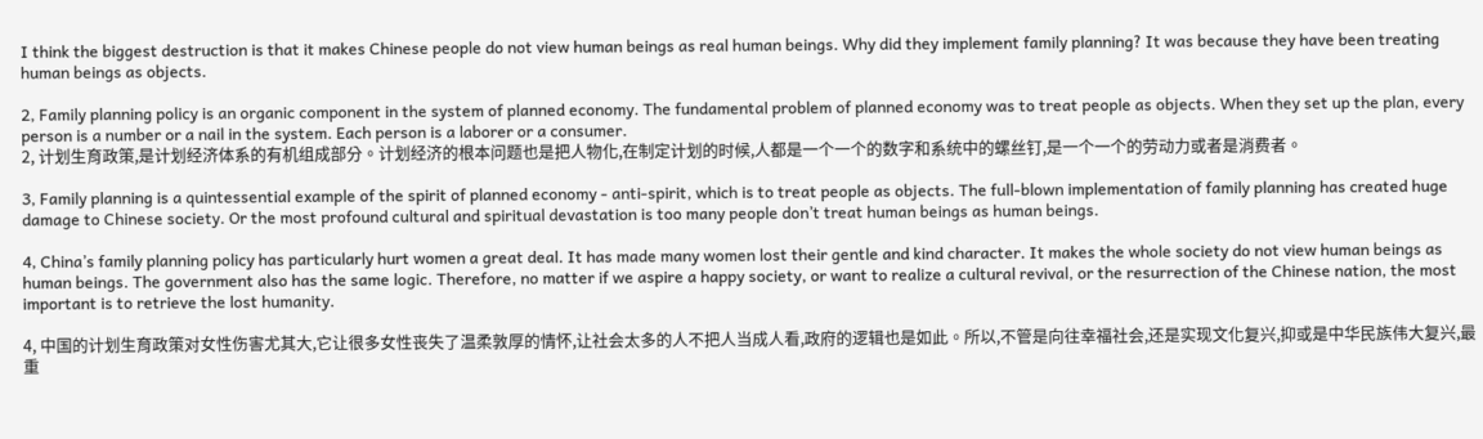I think the biggest destruction is that it makes Chinese people do not view human beings as real human beings. Why did they implement family planning? It was because they have been treating human beings as objects.

2, Family planning policy is an organic component in the system of planned economy. The fundamental problem of planned economy was to treat people as objects. When they set up the plan, every person is a number or a nail in the system. Each person is a laborer or a consumer.
2, 计划生育政策,是计划经济体系的有机组成部分。计划经济的根本问题也是把人物化,在制定计划的时候,人都是一个一个的数字和系统中的螺丝钉,是一个一个的劳动力或者是消费者。

3, Family planning is a quintessential example of the spirit of planned economy - anti-spirit, which is to treat people as objects. The full-blown implementation of family planning has created huge damage to Chinese society. Or the most profound cultural and spiritual devastation is too many people don’t treat human beings as human beings.

4, China’s family planning policy has particularly hurt women a great deal. It has made many women lost their gentle and kind character. It makes the whole society do not view human beings as human beings. The government also has the same logic. Therefore, no matter if we aspire a happy society, or want to realize a cultural revival, or the resurrection of the Chinese nation, the most important is to retrieve the lost humanity.

4, 中国的计划生育政策对女性伤害尤其大,它让很多女性丧失了温柔敦厚的情怀,让社会太多的人不把人当成人看,政府的逻辑也是如此。所以,不管是向往幸福社会,还是实现文化复兴,抑或是中华民族伟大复兴,最重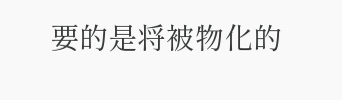要的是将被物化的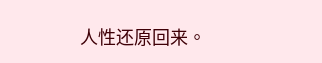人性还原回来。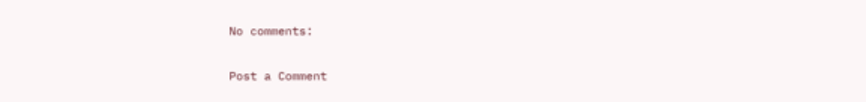No comments:

Post a Comment